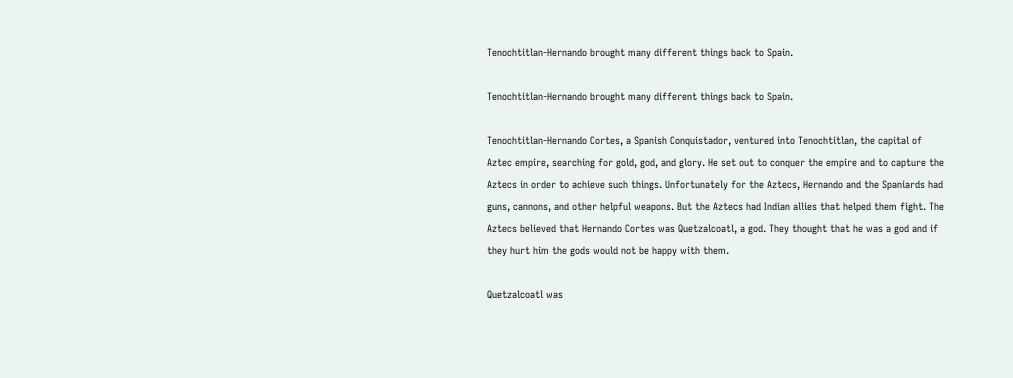Tenochtitlan-Hernando brought many different things back to Spain.

Tenochtitlan-Hernando brought many different things back to Spain.

Tenochtitlan-Hernando Cortes, a Spanish Conquistador, ventured into Tenochtitlan, the capital of Aztec empire, searching for gold, god, and glory. He set out to conquer the empire and to capture the Aztecs in order to achieve such things. Unfortunately for the Aztecs, Hernando and the Spaniards had guns, cannons, and other helpful weapons. But the Aztecs had Indian allies that helped them fight. The Aztecs believed that Hernando Cortes was Quetzalcoatl, a god. They thought that he was a god and if they hurt him the gods would not be happy with them.

Quetzalcoatl was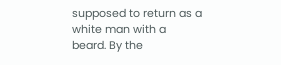supposed to return as a white man with a beard. By the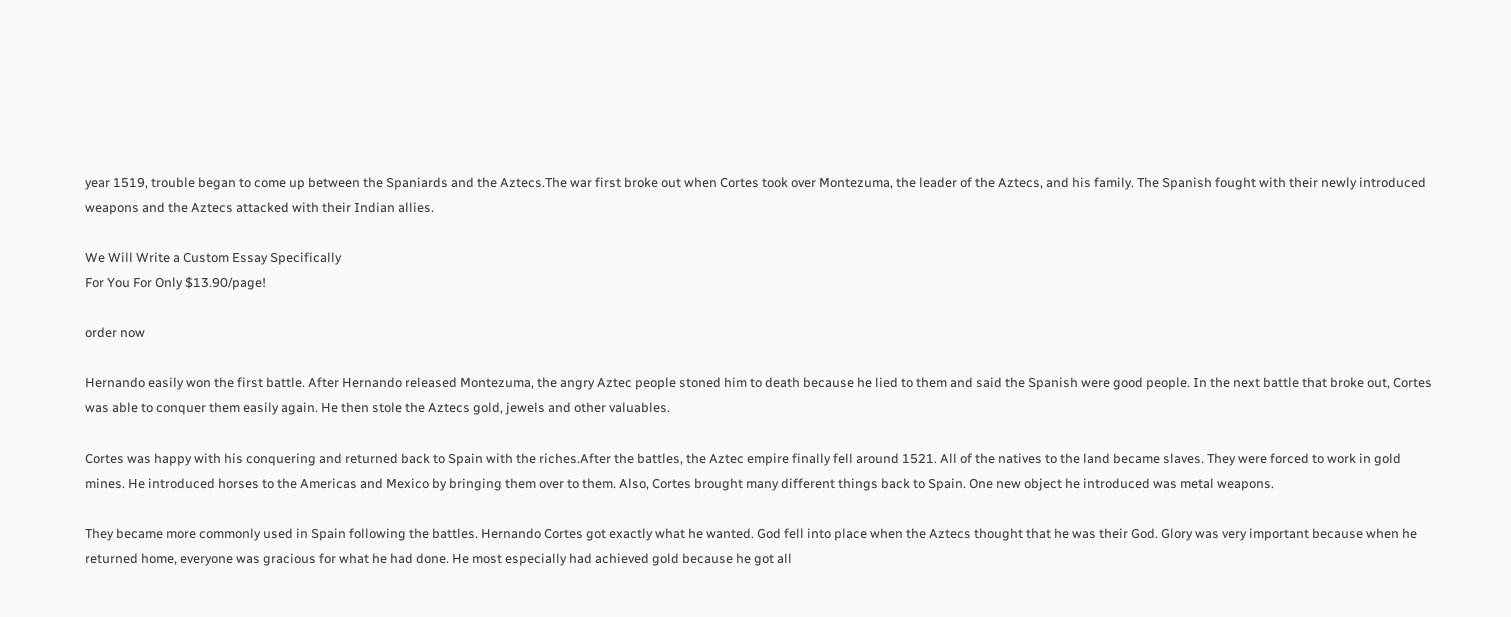year 1519, trouble began to come up between the Spaniards and the Aztecs.The war first broke out when Cortes took over Montezuma, the leader of the Aztecs, and his family. The Spanish fought with their newly introduced weapons and the Aztecs attacked with their Indian allies.

We Will Write a Custom Essay Specifically
For You For Only $13.90/page!

order now

Hernando easily won the first battle. After Hernando released Montezuma, the angry Aztec people stoned him to death because he lied to them and said the Spanish were good people. In the next battle that broke out, Cortes was able to conquer them easily again. He then stole the Aztecs gold, jewels and other valuables.

Cortes was happy with his conquering and returned back to Spain with the riches.After the battles, the Aztec empire finally fell around 1521. All of the natives to the land became slaves. They were forced to work in gold mines. He introduced horses to the Americas and Mexico by bringing them over to them. Also, Cortes brought many different things back to Spain. One new object he introduced was metal weapons.

They became more commonly used in Spain following the battles. Hernando Cortes got exactly what he wanted. God fell into place when the Aztecs thought that he was their God. Glory was very important because when he returned home, everyone was gracious for what he had done. He most especially had achieved gold because he got all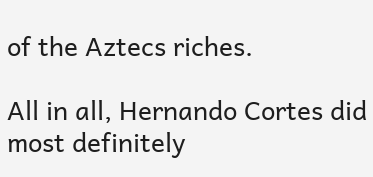of the Aztecs riches.

All in all, Hernando Cortes did most definitely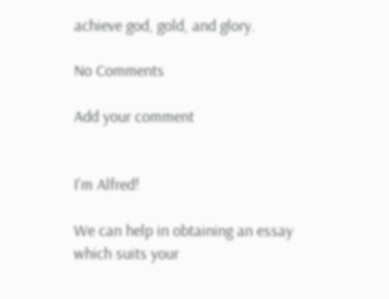achieve god, gold, and glory.

No Comments

Add your comment


I'm Alfred!

We can help in obtaining an essay which suits your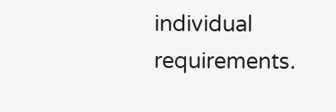individual requirements.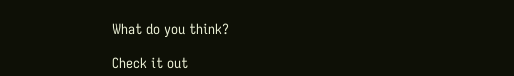What do you think?

Check it out